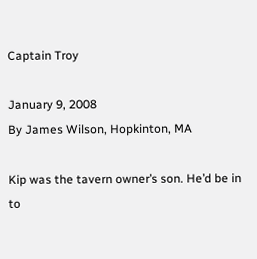Captain Troy

January 9, 2008
By James Wilson, Hopkinton, MA

Kip was the tavern owner’s son. He’d be in to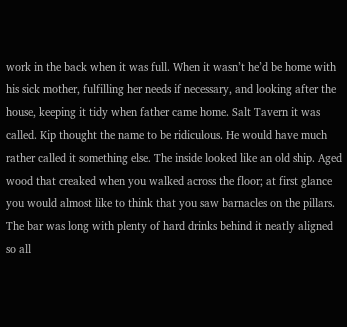work in the back when it was full. When it wasn’t he’d be home with his sick mother, fulfilling her needs if necessary, and looking after the house, keeping it tidy when father came home. Salt Tavern it was called. Kip thought the name to be ridiculous. He would have much rather called it something else. The inside looked like an old ship. Aged wood that creaked when you walked across the floor; at first glance you would almost like to think that you saw barnacles on the pillars. The bar was long with plenty of hard drinks behind it neatly aligned so all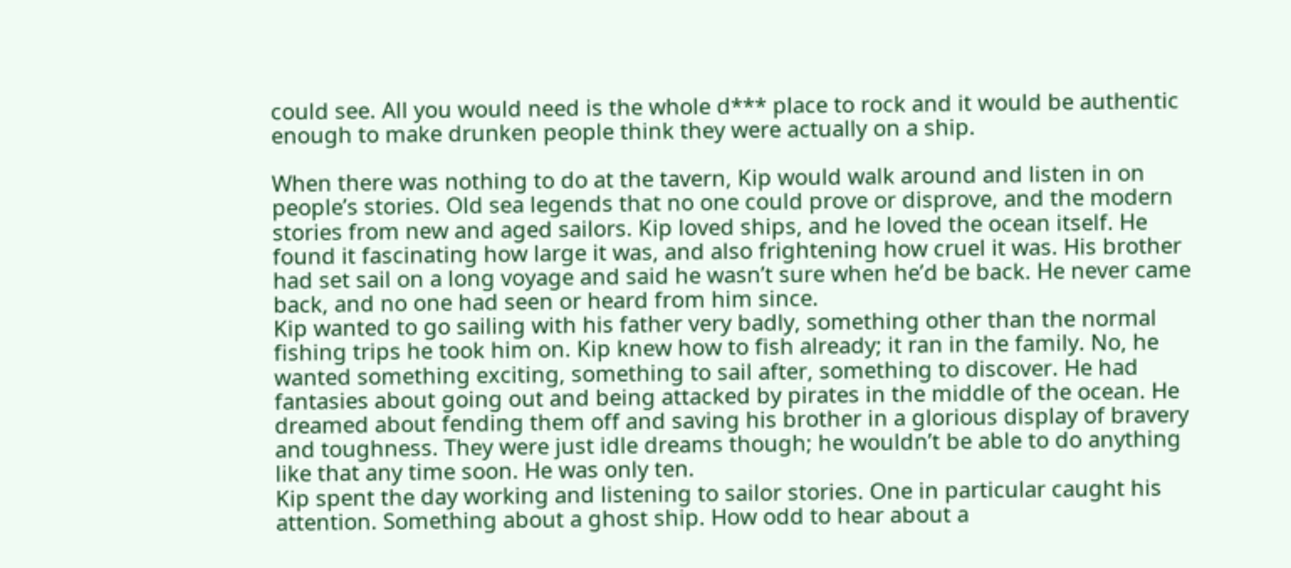could see. All you would need is the whole d*** place to rock and it would be authentic enough to make drunken people think they were actually on a ship.

When there was nothing to do at the tavern, Kip would walk around and listen in on people’s stories. Old sea legends that no one could prove or disprove, and the modern stories from new and aged sailors. Kip loved ships, and he loved the ocean itself. He found it fascinating how large it was, and also frightening how cruel it was. His brother had set sail on a long voyage and said he wasn’t sure when he’d be back. He never came back, and no one had seen or heard from him since.
Kip wanted to go sailing with his father very badly, something other than the normal fishing trips he took him on. Kip knew how to fish already; it ran in the family. No, he wanted something exciting, something to sail after, something to discover. He had fantasies about going out and being attacked by pirates in the middle of the ocean. He dreamed about fending them off and saving his brother in a glorious display of bravery and toughness. They were just idle dreams though; he wouldn’t be able to do anything like that any time soon. He was only ten.
Kip spent the day working and listening to sailor stories. One in particular caught his attention. Something about a ghost ship. How odd to hear about a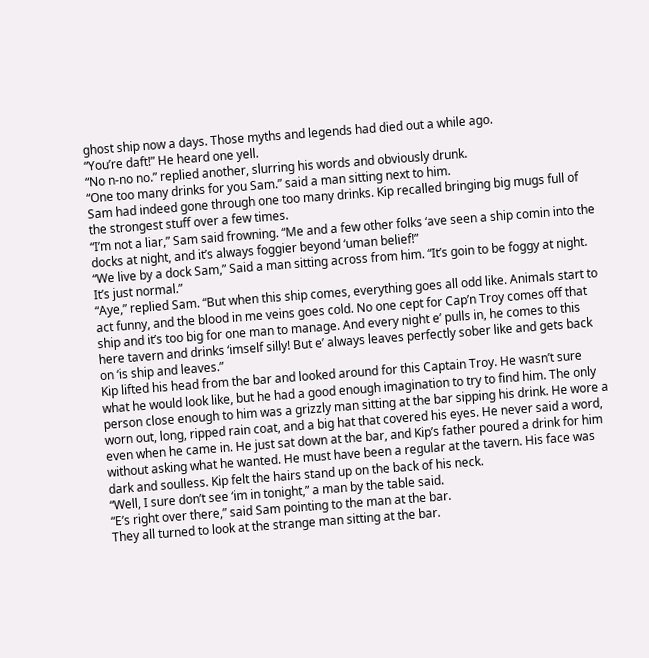ghost ship now a days. Those myths and legends had died out a while ago.
“You’re daft!” He heard one yell.
“No n-no no.” replied another, slurring his words and obviously drunk.
“One too many drinks for you Sam.” said a man sitting next to him.
Sam had indeed gone through one too many drinks. Kip recalled bringing big mugs full of the strongest stuff over a few times.
“I’m not a liar,” Sam said frowning. “Me and a few other folks ‘ave seen a ship comin into the docks at night, and it’s always foggier beyond ‘uman belief!”
“We live by a dock Sam,” Said a man sitting across from him. “It’s goin to be foggy at night. It’s just normal.”
“Aye,” replied Sam. “But when this ship comes, everything goes all odd like. Animals start to act funny, and the blood in me veins goes cold. No one cept for Cap’n Troy comes off that ship and it’s too big for one man to manage. And every night e’ pulls in, he comes to this here tavern and drinks ‘imself silly! But e’ always leaves perfectly sober like and gets back on ‘is ship and leaves.”
Kip lifted his head from the bar and looked around for this Captain Troy. He wasn’t sure what he would look like, but he had a good enough imagination to try to find him. The only person close enough to him was a grizzly man sitting at the bar sipping his drink. He wore a worn out, long, ripped rain coat, and a big hat that covered his eyes. He never said a word, even when he came in. He just sat down at the bar, and Kip’s father poured a drink for him without asking what he wanted. He must have been a regular at the tavern. His face was dark and soulless. Kip felt the hairs stand up on the back of his neck.
“Well, I sure don’t see ‘im in tonight,” a man by the table said.
“E’s right over there,” said Sam pointing to the man at the bar.
They all turned to look at the strange man sitting at the bar.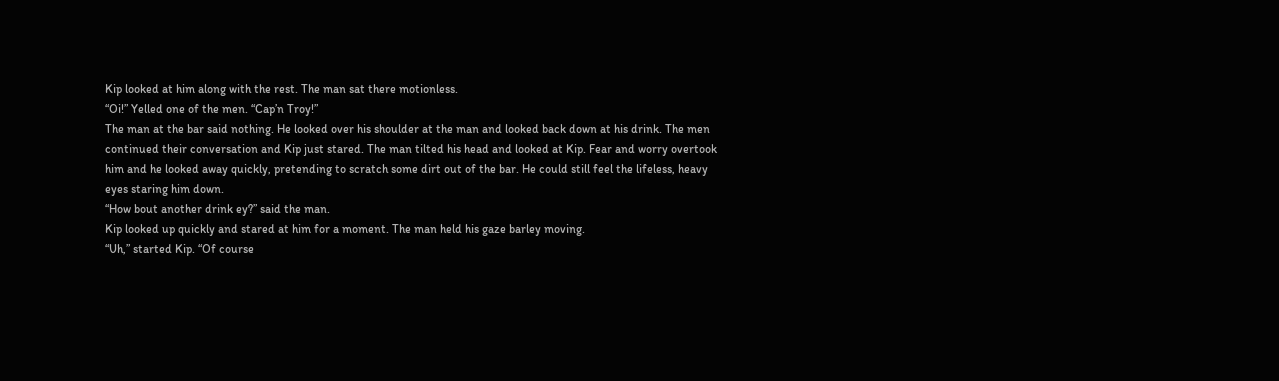Kip looked at him along with the rest. The man sat there motionless.
“Oi!” Yelled one of the men. “Cap’n Troy!”
The man at the bar said nothing. He looked over his shoulder at the man and looked back down at his drink. The men continued their conversation and Kip just stared. The man tilted his head and looked at Kip. Fear and worry overtook him and he looked away quickly, pretending to scratch some dirt out of the bar. He could still feel the lifeless, heavy eyes staring him down.
“How bout another drink ey?” said the man.
Kip looked up quickly and stared at him for a moment. The man held his gaze barley moving.
“Uh,” started Kip. “Of course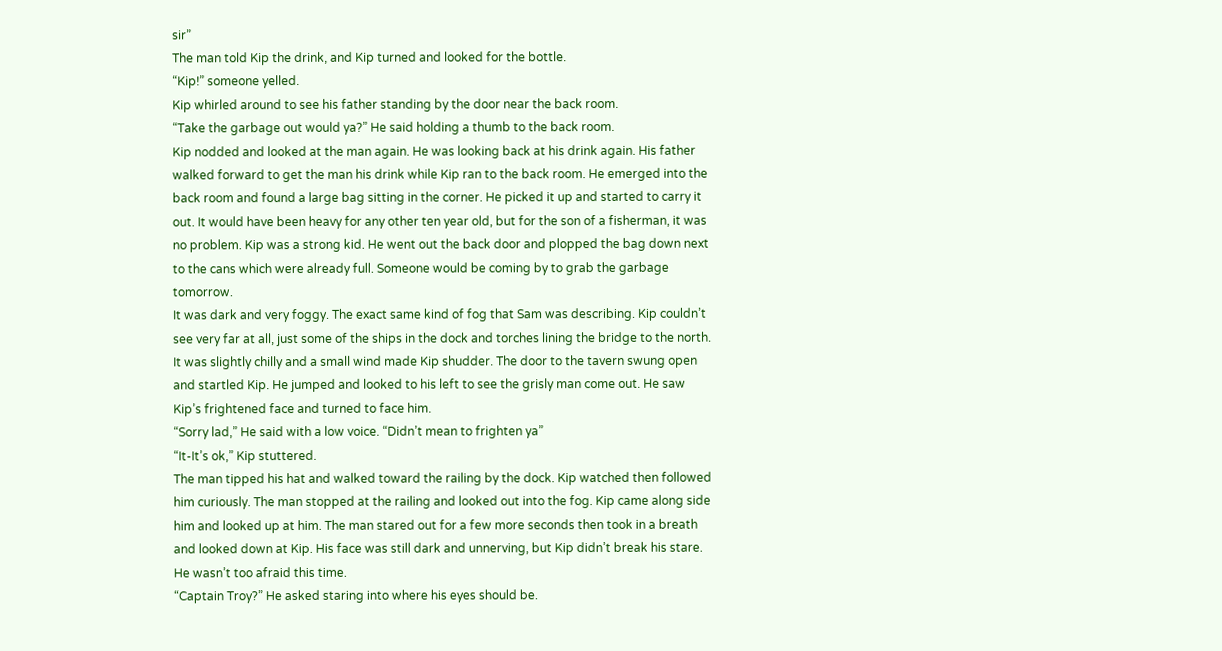sir”
The man told Kip the drink, and Kip turned and looked for the bottle.
“Kip!” someone yelled.
Kip whirled around to see his father standing by the door near the back room.
“Take the garbage out would ya?” He said holding a thumb to the back room.
Kip nodded and looked at the man again. He was looking back at his drink again. His father walked forward to get the man his drink while Kip ran to the back room. He emerged into the back room and found a large bag sitting in the corner. He picked it up and started to carry it out. It would have been heavy for any other ten year old, but for the son of a fisherman, it was no problem. Kip was a strong kid. He went out the back door and plopped the bag down next to the cans which were already full. Someone would be coming by to grab the garbage tomorrow.
It was dark and very foggy. The exact same kind of fog that Sam was describing. Kip couldn’t see very far at all, just some of the ships in the dock and torches lining the bridge to the north. It was slightly chilly and a small wind made Kip shudder. The door to the tavern swung open and startled Kip. He jumped and looked to his left to see the grisly man come out. He saw Kip’s frightened face and turned to face him.
“Sorry lad,” He said with a low voice. “Didn’t mean to frighten ya”
“It-It’s ok,” Kip stuttered.
The man tipped his hat and walked toward the railing by the dock. Kip watched then followed him curiously. The man stopped at the railing and looked out into the fog. Kip came along side him and looked up at him. The man stared out for a few more seconds then took in a breath and looked down at Kip. His face was still dark and unnerving, but Kip didn’t break his stare. He wasn’t too afraid this time.
“Captain Troy?” He asked staring into where his eyes should be.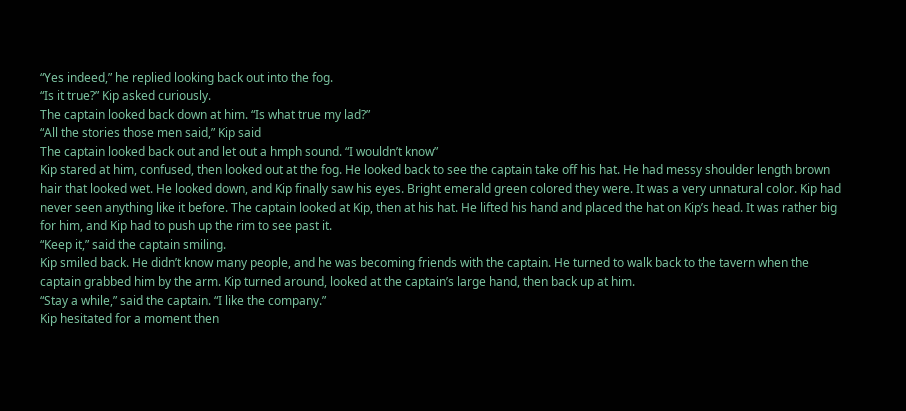“Yes indeed,” he replied looking back out into the fog.
“Is it true?” Kip asked curiously.
The captain looked back down at him. “Is what true my lad?”
“All the stories those men said,” Kip said
The captain looked back out and let out a hmph sound. “I wouldn’t know”
Kip stared at him, confused, then looked out at the fog. He looked back to see the captain take off his hat. He had messy shoulder length brown hair that looked wet. He looked down, and Kip finally saw his eyes. Bright emerald green colored they were. It was a very unnatural color. Kip had never seen anything like it before. The captain looked at Kip, then at his hat. He lifted his hand and placed the hat on Kip’s head. It was rather big for him, and Kip had to push up the rim to see past it.
“Keep it,” said the captain smiling.
Kip smiled back. He didn’t know many people, and he was becoming friends with the captain. He turned to walk back to the tavern when the captain grabbed him by the arm. Kip turned around, looked at the captain’s large hand, then back up at him.
“Stay a while,” said the captain. “I like the company.”
Kip hesitated for a moment then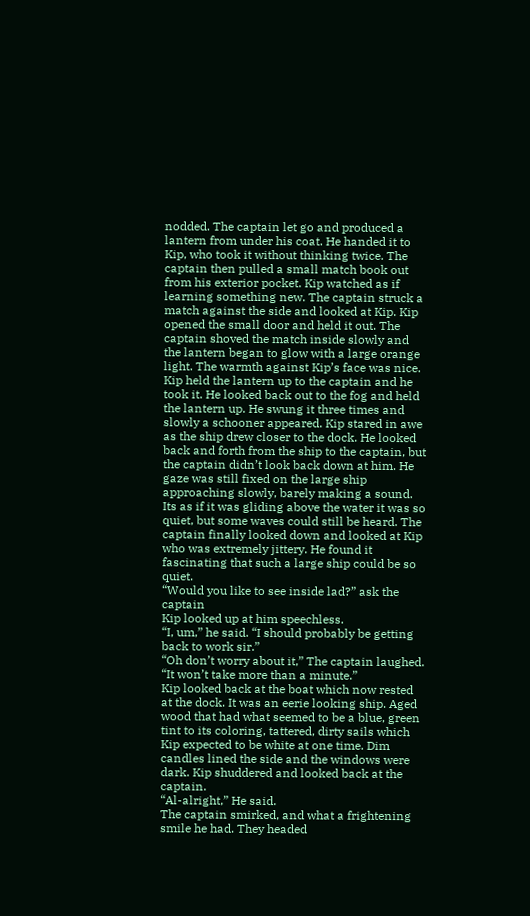nodded. The captain let go and produced a lantern from under his coat. He handed it to Kip, who took it without thinking twice. The captain then pulled a small match book out from his exterior pocket. Kip watched as if learning something new. The captain struck a match against the side and looked at Kip. Kip opened the small door and held it out. The captain shoved the match inside slowly and the lantern began to glow with a large orange light. The warmth against Kip’s face was nice.
Kip held the lantern up to the captain and he took it. He looked back out to the fog and held the lantern up. He swung it three times and slowly a schooner appeared. Kip stared in awe as the ship drew closer to the dock. He looked back and forth from the ship to the captain, but the captain didn’t look back down at him. He gaze was still fixed on the large ship approaching slowly, barely making a sound. Its as if it was gliding above the water it was so quiet, but some waves could still be heard. The captain finally looked down and looked at Kip who was extremely jittery. He found it fascinating that such a large ship could be so quiet.
“Would you like to see inside lad?” ask the captain
Kip looked up at him speechless.
“I, um,” he said. “I should probably be getting back to work sir.”
“Oh don’t worry about it,” The captain laughed. “It won’t take more than a minute.”
Kip looked back at the boat which now rested at the dock. It was an eerie looking ship. Aged wood that had what seemed to be a blue, green tint to its coloring, tattered, dirty sails which Kip expected to be white at one time. Dim candles lined the side and the windows were dark. Kip shuddered and looked back at the captain.
“Al-alright,” He said.
The captain smirked, and what a frightening smile he had. They headed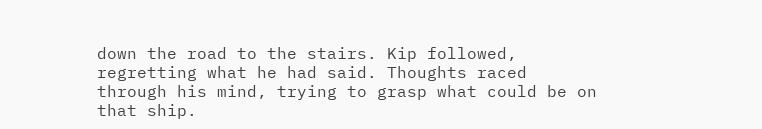down the road to the stairs. Kip followed, regretting what he had said. Thoughts raced through his mind, trying to grasp what could be on that ship.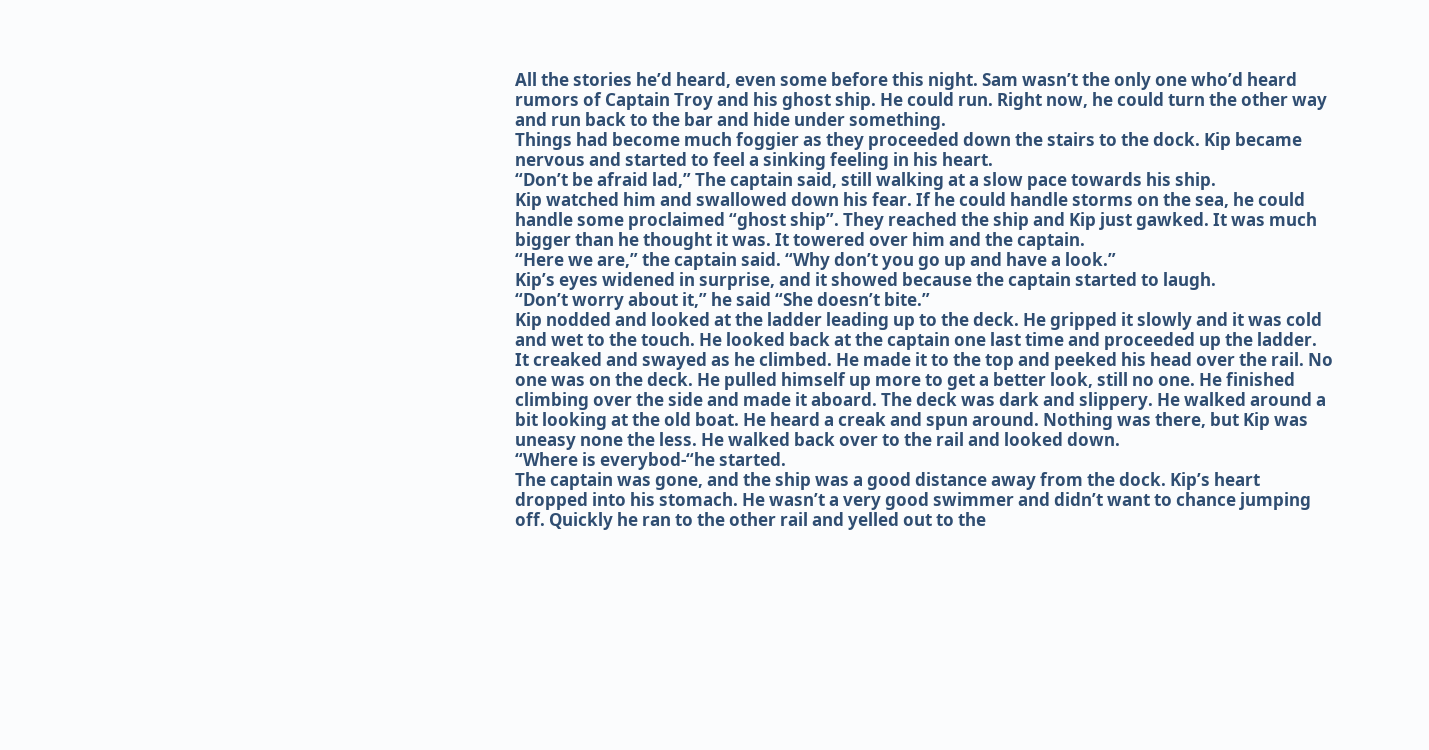All the stories he’d heard, even some before this night. Sam wasn’t the only one who’d heard rumors of Captain Troy and his ghost ship. He could run. Right now, he could turn the other way and run back to the bar and hide under something.
Things had become much foggier as they proceeded down the stairs to the dock. Kip became nervous and started to feel a sinking feeling in his heart.
“Don’t be afraid lad,” The captain said, still walking at a slow pace towards his ship.
Kip watched him and swallowed down his fear. If he could handle storms on the sea, he could handle some proclaimed “ghost ship”. They reached the ship and Kip just gawked. It was much bigger than he thought it was. It towered over him and the captain.
“Here we are,” the captain said. “Why don’t you go up and have a look.”
Kip’s eyes widened in surprise, and it showed because the captain started to laugh.
“Don’t worry about it,” he said “She doesn’t bite.”
Kip nodded and looked at the ladder leading up to the deck. He gripped it slowly and it was cold and wet to the touch. He looked back at the captain one last time and proceeded up the ladder. It creaked and swayed as he climbed. He made it to the top and peeked his head over the rail. No one was on the deck. He pulled himself up more to get a better look, still no one. He finished climbing over the side and made it aboard. The deck was dark and slippery. He walked around a bit looking at the old boat. He heard a creak and spun around. Nothing was there, but Kip was uneasy none the less. He walked back over to the rail and looked down.
“Where is everybod-“he started.
The captain was gone, and the ship was a good distance away from the dock. Kip’s heart dropped into his stomach. He wasn’t a very good swimmer and didn’t want to chance jumping off. Quickly he ran to the other rail and yelled out to the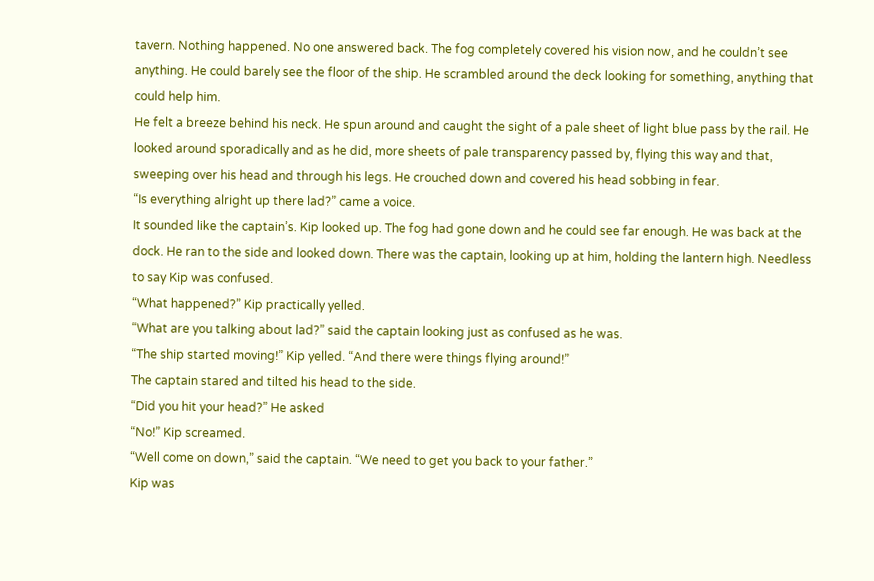tavern. Nothing happened. No one answered back. The fog completely covered his vision now, and he couldn’t see anything. He could barely see the floor of the ship. He scrambled around the deck looking for something, anything that could help him.
He felt a breeze behind his neck. He spun around and caught the sight of a pale sheet of light blue pass by the rail. He looked around sporadically and as he did, more sheets of pale transparency passed by, flying this way and that, sweeping over his head and through his legs. He crouched down and covered his head sobbing in fear.
“Is everything alright up there lad?” came a voice.
It sounded like the captain’s. Kip looked up. The fog had gone down and he could see far enough. He was back at the dock. He ran to the side and looked down. There was the captain, looking up at him, holding the lantern high. Needless to say Kip was confused.
“What happened?” Kip practically yelled.
“What are you talking about lad?” said the captain looking just as confused as he was.
“The ship started moving!” Kip yelled. “And there were things flying around!”
The captain stared and tilted his head to the side.
“Did you hit your head?” He asked
“No!” Kip screamed.
“Well come on down,” said the captain. “We need to get you back to your father.”
Kip was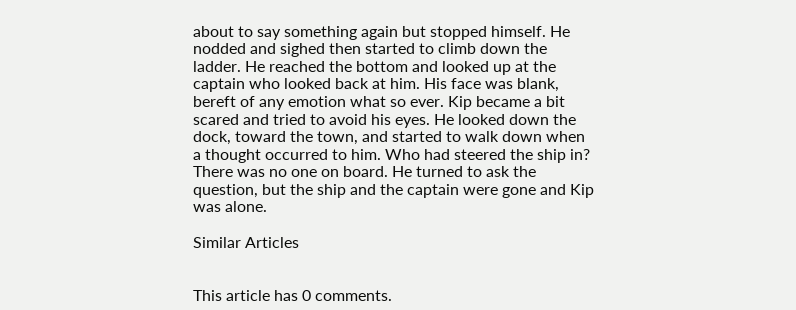about to say something again but stopped himself. He nodded and sighed then started to climb down the ladder. He reached the bottom and looked up at the captain who looked back at him. His face was blank, bereft of any emotion what so ever. Kip became a bit scared and tried to avoid his eyes. He looked down the dock, toward the town, and started to walk down when a thought occurred to him. Who had steered the ship in? There was no one on board. He turned to ask the question, but the ship and the captain were gone and Kip was alone.

Similar Articles


This article has 0 comments.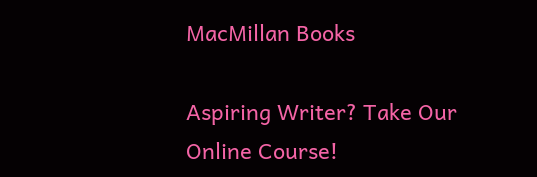MacMillan Books

Aspiring Writer? Take Our Online Course!